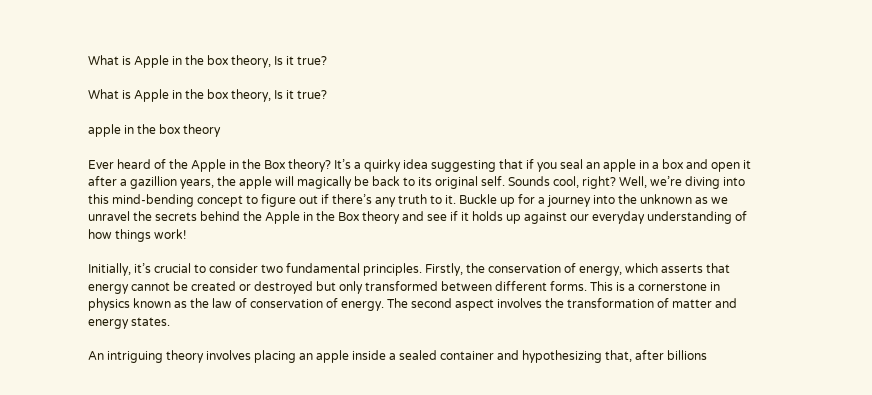What is Apple in the box theory, Is it true?

What is Apple in the box theory, Is it true?

apple in the box theory

Ever heard of the Apple in the Box theory? It’s a quirky idea suggesting that if you seal an apple in a box and open it after a gazillion years, the apple will magically be back to its original self. Sounds cool, right? Well, we’re diving into this mind-bending concept to figure out if there’s any truth to it. Buckle up for a journey into the unknown as we unravel the secrets behind the Apple in the Box theory and see if it holds up against our everyday understanding of how things work!

Initially, it’s crucial to consider two fundamental principles. Firstly, the conservation of energy, which asserts that energy cannot be created or destroyed but only transformed between different forms. This is a cornerstone in physics known as the law of conservation of energy. The second aspect involves the transformation of matter and energy states.

An intriguing theory involves placing an apple inside a sealed container and hypothesizing that, after billions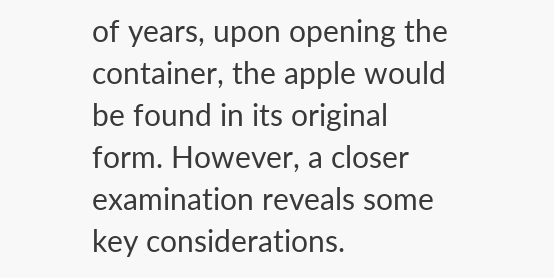of years, upon opening the container, the apple would be found in its original form. However, a closer examination reveals some key considerations.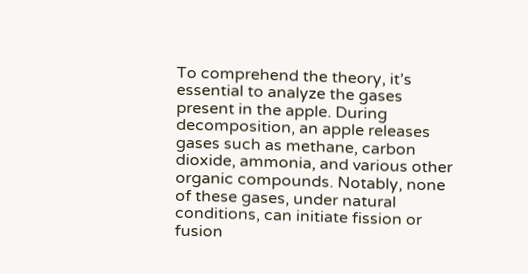To comprehend the theory, it’s essential to analyze the gases present in the apple. During decomposition, an apple releases gases such as methane, carbon dioxide, ammonia, and various other organic compounds. Notably, none of these gases, under natural conditions, can initiate fission or fusion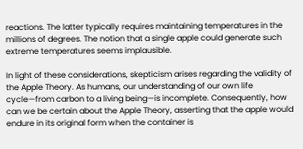reactions. The latter typically requires maintaining temperatures in the millions of degrees. The notion that a single apple could generate such extreme temperatures seems implausible.

In light of these considerations, skepticism arises regarding the validity of the Apple Theory. As humans, our understanding of our own life cycle—from carbon to a living being—is incomplete. Consequently, how can we be certain about the Apple Theory, asserting that the apple would endure in its original form when the container is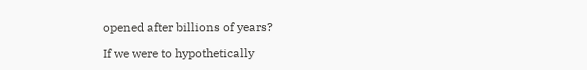opened after billions of years?

If we were to hypothetically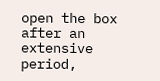open the box after an extensive period,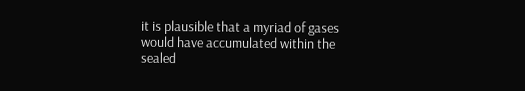it is plausible that a myriad of gases would have accumulated within the sealed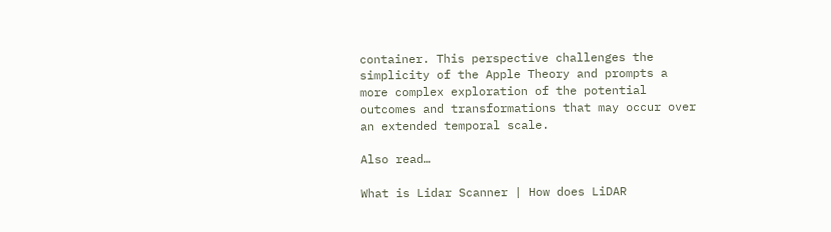container. This perspective challenges the simplicity of the Apple Theory and prompts a more complex exploration of the potential outcomes and transformations that may occur over an extended temporal scale.

Also read…

What is Lidar Scanner | How does LiDAR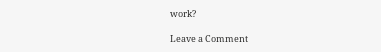work?

Leave a Comment